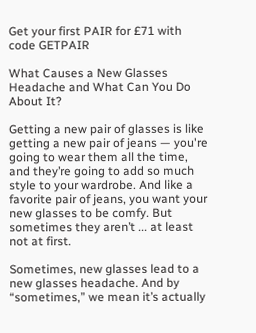Get your first PAIR for £71 with code GETPAIR

What Causes a New Glasses Headache and What Can You Do About It?

Getting a new pair of glasses is like getting a new pair of jeans — you're going to wear them all the time, and they’re going to add so much style to your wardrobe. And like a favorite pair of jeans, you want your new glasses to be comfy. But sometimes they aren’t ... at least not at first.

Sometimes, new glasses lead to a new glasses headache. And by “sometimes,” we mean it’s actually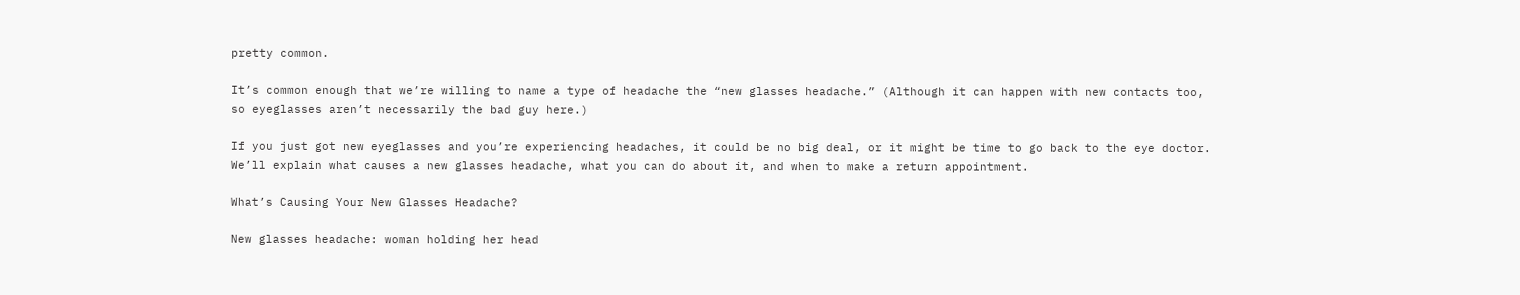pretty common.

It’s common enough that we’re willing to name a type of headache the “new glasses headache.” (Although it can happen with new contacts too, so eyeglasses aren’t necessarily the bad guy here.)

If you just got new eyeglasses and you’re experiencing headaches, it could be no big deal, or it might be time to go back to the eye doctor. We’ll explain what causes a new glasses headache, what you can do about it, and when to make a return appointment.

What’s Causing Your New Glasses Headache?

New glasses headache: woman holding her head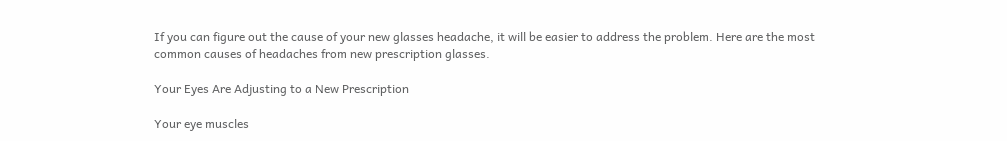If you can figure out the cause of your new glasses headache, it will be easier to address the problem. Here are the most common causes of headaches from new prescription glasses.

Your Eyes Are Adjusting to a New Prescription

Your eye muscles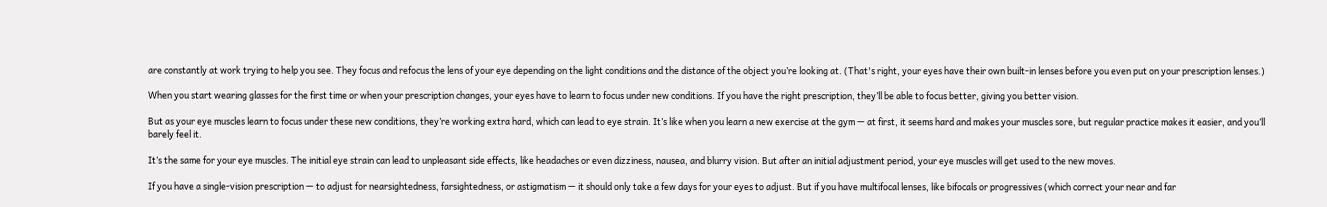are constantly at work trying to help you see. They focus and refocus the lens of your eye depending on the light conditions and the distance of the object you’re looking at. (That's right, your eyes have their own built-in lenses before you even put on your prescription lenses.)

When you start wearing glasses for the first time or when your prescription changes, your eyes have to learn to focus under new conditions. If you have the right prescription, they’ll be able to focus better, giving you better vision.

But as your eye muscles learn to focus under these new conditions, they’re working extra hard, which can lead to eye strain. It’s like when you learn a new exercise at the gym — at first, it seems hard and makes your muscles sore, but regular practice makes it easier, and you’ll barely feel it.

It’s the same for your eye muscles. The initial eye strain can lead to unpleasant side effects, like headaches or even dizziness, nausea, and blurry vision. But after an initial adjustment period, your eye muscles will get used to the new moves.

If you have a single-vision prescription — to adjust for nearsightedness, farsightedness, or astigmatism — it should only take a few days for your eyes to adjust. But if you have multifocal lenses, like bifocals or progressives (which correct your near and far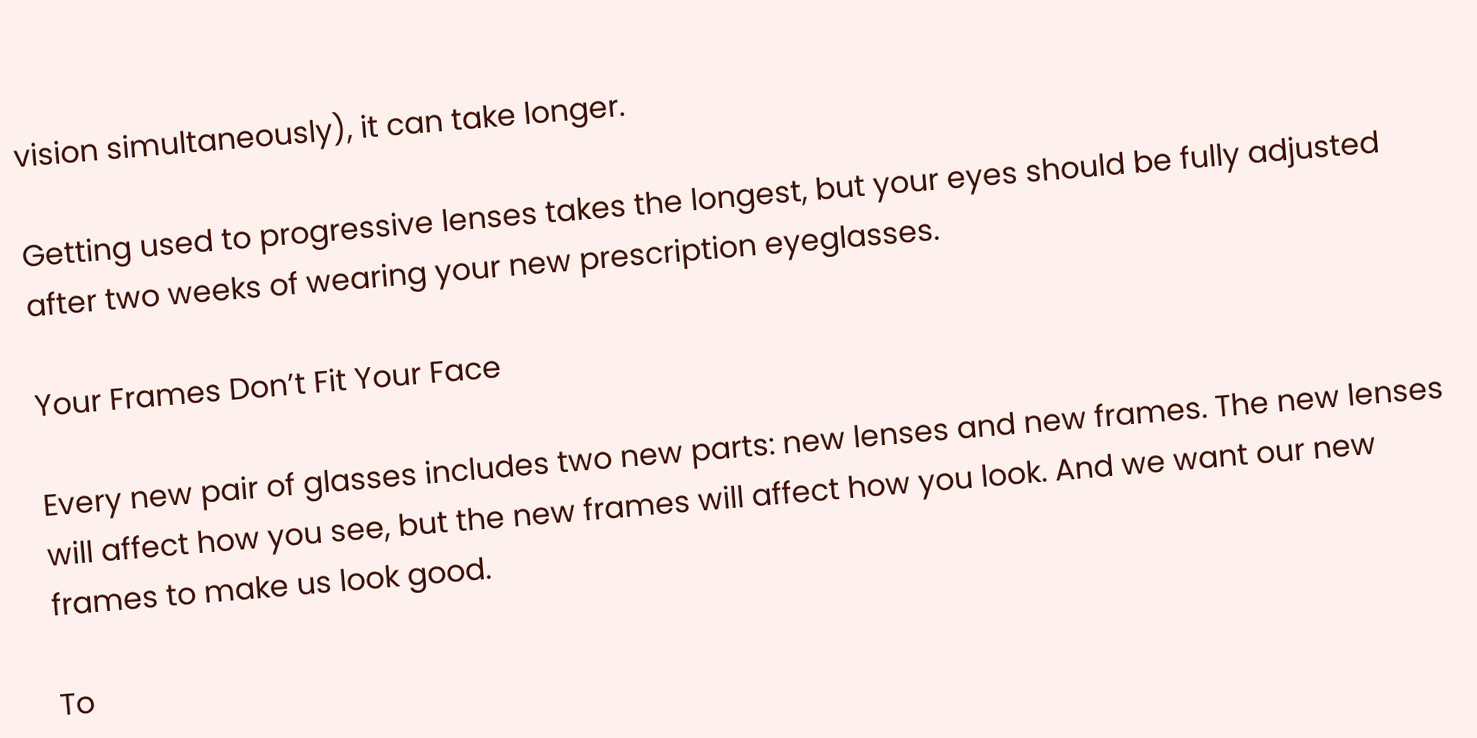vision simultaneously), it can take longer.

Getting used to progressive lenses takes the longest, but your eyes should be fully adjusted after two weeks of wearing your new prescription eyeglasses.

Your Frames Don’t Fit Your Face

Every new pair of glasses includes two new parts: new lenses and new frames. The new lenses will affect how you see, but the new frames will affect how you look. And we want our new frames to make us look good.

To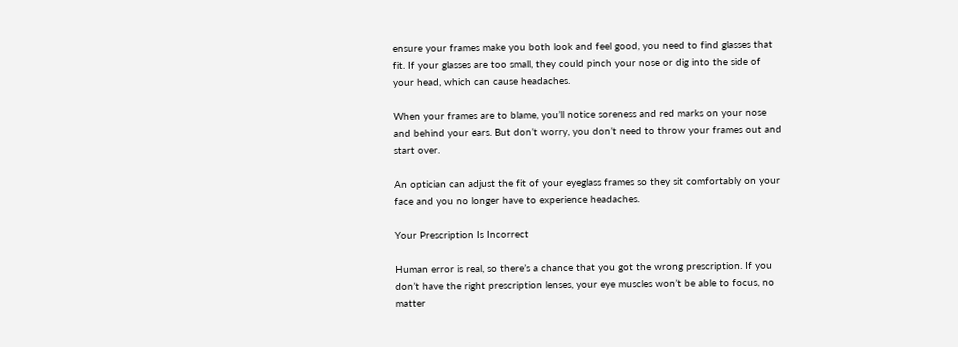ensure your frames make you both look and feel good, you need to find glasses that fit. If your glasses are too small, they could pinch your nose or dig into the side of your head, which can cause headaches.

When your frames are to blame, you’ll notice soreness and red marks on your nose and behind your ears. But don’t worry, you don’t need to throw your frames out and start over.

An optician can adjust the fit of your eyeglass frames so they sit comfortably on your face and you no longer have to experience headaches.

Your Prescription Is Incorrect

Human error is real, so there’s a chance that you got the wrong prescription. If you don’t have the right prescription lenses, your eye muscles won’t be able to focus, no matter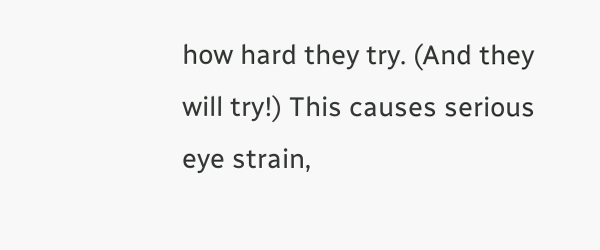how hard they try. (And they will try!) This causes serious eye strain,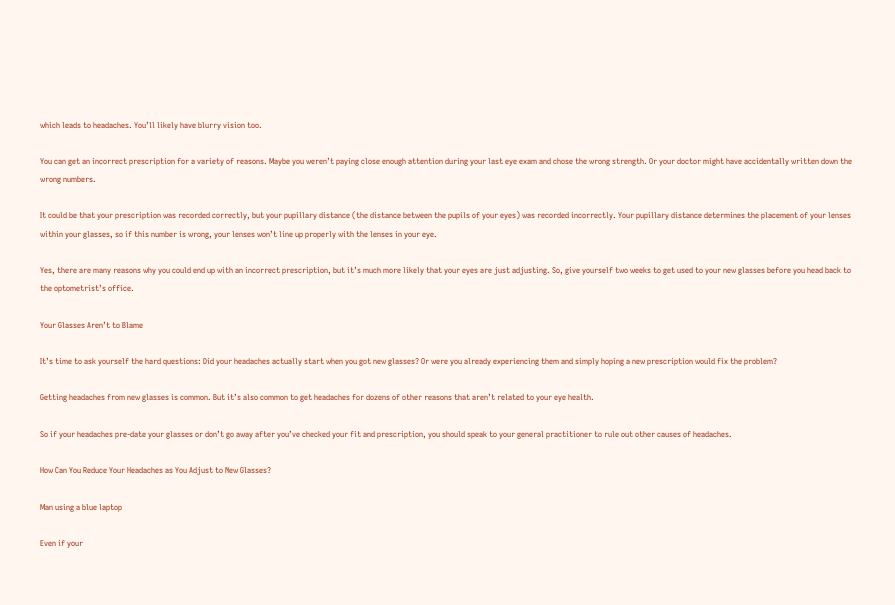which leads to headaches. You’ll likely have blurry vision too.

You can get an incorrect prescription for a variety of reasons. Maybe you weren’t paying close enough attention during your last eye exam and chose the wrong strength. Or your doctor might have accidentally written down the wrong numbers.

It could be that your prescription was recorded correctly, but your pupillary distance (the distance between the pupils of your eyes) was recorded incorrectly. Your pupillary distance determines the placement of your lenses within your glasses, so if this number is wrong, your lenses won’t line up properly with the lenses in your eye.

Yes, there are many reasons why you could end up with an incorrect prescription, but it’s much more likely that your eyes are just adjusting. So, give yourself two weeks to get used to your new glasses before you head back to the optometrist’s office.

Your Glasses Aren’t to Blame

It’s time to ask yourself the hard questions: Did your headaches actually start when you got new glasses? Or were you already experiencing them and simply hoping a new prescription would fix the problem?

Getting headaches from new glasses is common. But it’s also common to get headaches for dozens of other reasons that aren’t related to your eye health.

So if your headaches pre-date your glasses or don’t go away after you’ve checked your fit and prescription, you should speak to your general practitioner to rule out other causes of headaches.

How Can You Reduce Your Headaches as You Adjust to New Glasses?

Man using a blue laptop

Even if your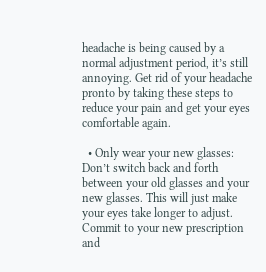headache is being caused by a normal adjustment period, it’s still annoying. Get rid of your headache pronto by taking these steps to reduce your pain and get your eyes comfortable again.

  • Only wear your new glasses: Don’t switch back and forth between your old glasses and your new glasses. This will just make your eyes take longer to adjust. Commit to your new prescription and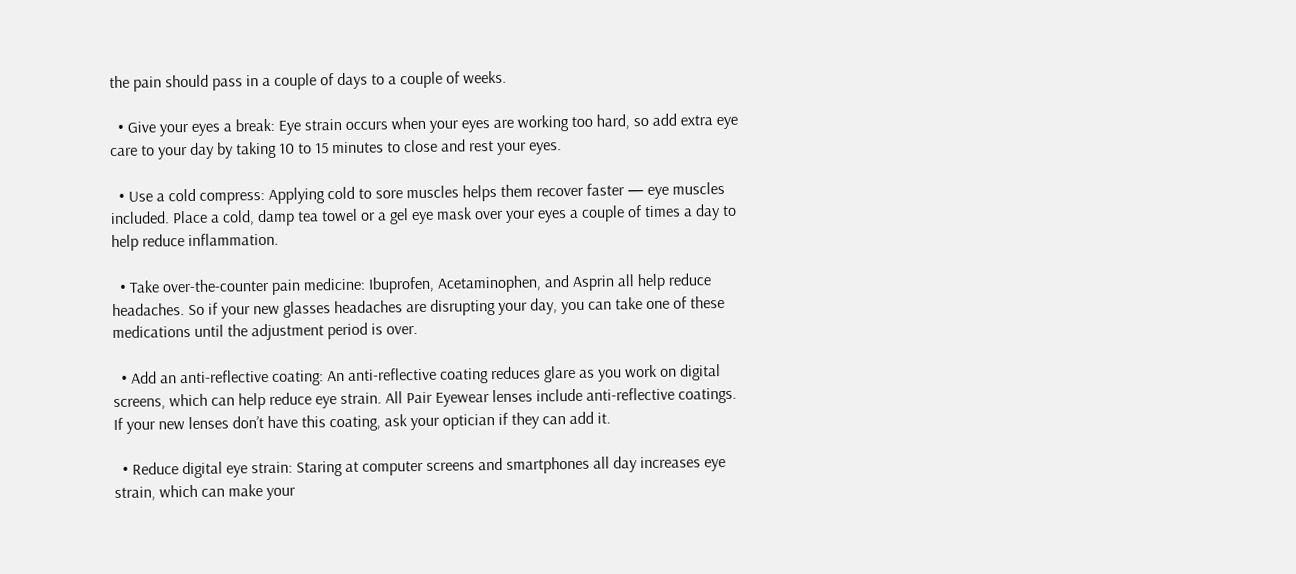the pain should pass in a couple of days to a couple of weeks.

  • Give your eyes a break: Eye strain occurs when your eyes are working too hard, so add extra eye care to your day by taking 10 to 15 minutes to close and rest your eyes.

  • Use a cold compress: Applying cold to sore muscles helps them recover faster — eye muscles included. Place a cold, damp tea towel or a gel eye mask over your eyes a couple of times a day to help reduce inflammation.

  • Take over-the-counter pain medicine: Ibuprofen, Acetaminophen, and Asprin all help reduce headaches. So if your new glasses headaches are disrupting your day, you can take one of these medications until the adjustment period is over.

  • Add an anti-reflective coating: An anti-reflective coating reduces glare as you work on digital screens, which can help reduce eye strain. All Pair Eyewear lenses include anti-reflective coatings. If your new lenses don’t have this coating, ask your optician if they can add it.

  • Reduce digital eye strain: Staring at computer screens and smartphones all day increases eye strain, which can make your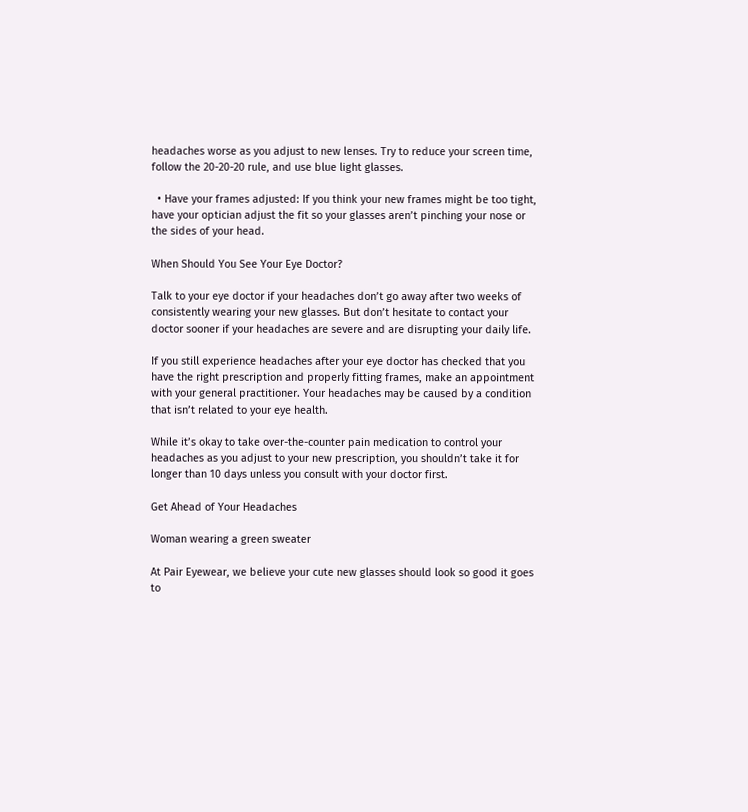headaches worse as you adjust to new lenses. Try to reduce your screen time, follow the 20-20-20 rule, and use blue light glasses.

  • Have your frames adjusted: If you think your new frames might be too tight, have your optician adjust the fit so your glasses aren’t pinching your nose or the sides of your head.

When Should You See Your Eye Doctor?

Talk to your eye doctor if your headaches don’t go away after two weeks of consistently wearing your new glasses. But don’t hesitate to contact your doctor sooner if your headaches are severe and are disrupting your daily life.

If you still experience headaches after your eye doctor has checked that you have the right prescription and properly fitting frames, make an appointment with your general practitioner. Your headaches may be caused by a condition that isn’t related to your eye health.

While it’s okay to take over-the-counter pain medication to control your headaches as you adjust to your new prescription, you shouldn’t take it for longer than 10 days unless you consult with your doctor first.

Get Ahead of Your Headaches

Woman wearing a green sweater

At Pair Eyewear, we believe your cute new glasses should look so good it goes to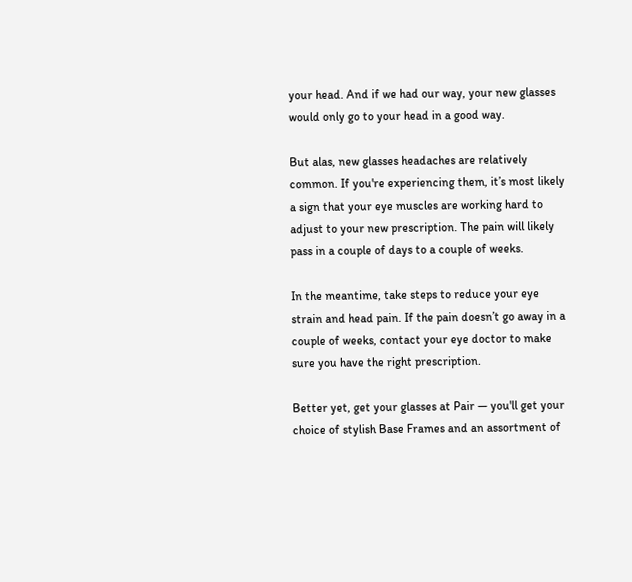your head. And if we had our way, your new glasses would only go to your head in a good way.

But alas, new glasses headaches are relatively common. If you're experiencing them, it’s most likely a sign that your eye muscles are working hard to adjust to your new prescription. The pain will likely pass in a couple of days to a couple of weeks.

In the meantime, take steps to reduce your eye strain and head pain. If the pain doesn’t go away in a couple of weeks, contact your eye doctor to make sure you have the right prescription.

Better yet, get your glasses at Pair — you'll get your choice of stylish Base Frames and an assortment of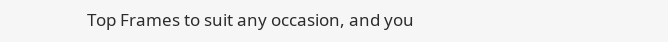Top Frames to suit any occasion, and you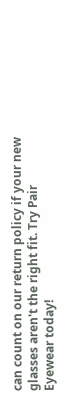can count on our return policy if your new glasses aren't the right fit. Try Pair Eyewear today!